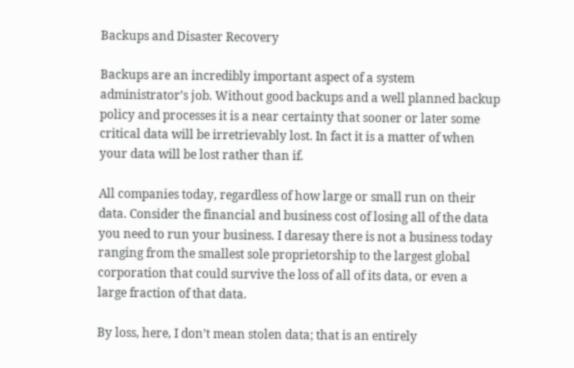Backups and Disaster Recovery

Backups are an incredibly important aspect of a system administrator’s job. Without good backups and a well planned backup policy and processes it is a near certainty that sooner or later some critical data will be irretrievably lost. In fact it is a matter of when your data will be lost rather than if.

All companies today, regardless of how large or small run on their data. Consider the financial and business cost of losing all of the data you need to run your business. I daresay there is not a business today ranging from the smallest sole proprietorship to the largest global corporation that could survive the loss of all of its data, or even a large fraction of that data.

By loss, here, I don’t mean stolen data; that is an entirely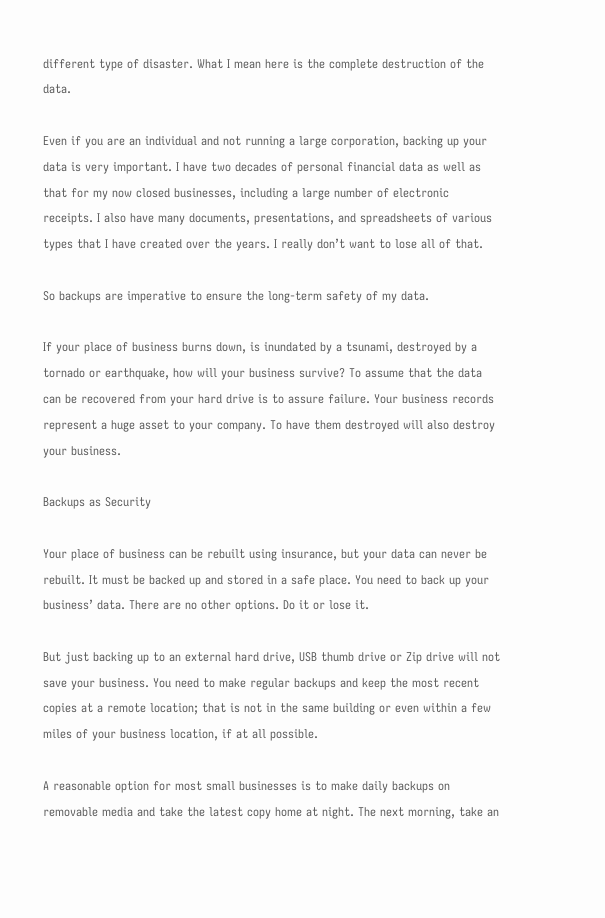different type of disaster. What I mean here is the complete destruction of the data.

Even if you are an individual and not running a large corporation, backing up your data is very important. I have two decades of personal financial data as well as that for my now closed businesses, including a large number of electronic receipts. I also have many documents, presentations, and spreadsheets of various types that I have created over the years. I really don’t want to lose all of that.

So backups are imperative to ensure the long-term safety of my data.

If your place of business burns down, is inundated by a tsunami, destroyed by a tornado or earthquake, how will your business survive? To assume that the data can be recovered from your hard drive is to assure failure. Your business records represent a huge asset to your company. To have them destroyed will also destroy your business.

Backups as Security

Your place of business can be rebuilt using insurance, but your data can never be rebuilt. It must be backed up and stored in a safe place. You need to back up your business’ data. There are no other options. Do it or lose it.

But just backing up to an external hard drive, USB thumb drive or Zip drive will not save your business. You need to make regular backups and keep the most recent copies at a remote location; that is not in the same building or even within a few miles of your business location, if at all possible.

A reasonable option for most small businesses is to make daily backups on removable media and take the latest copy home at night. The next morning, take an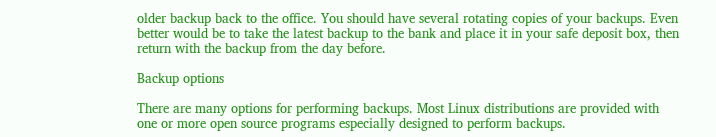older backup back to the office. You should have several rotating copies of your backups. Even better would be to take the latest backup to the bank and place it in your safe deposit box, then return with the backup from the day before.

Backup options

There are many options for performing backups. Most Linux distributions are provided with one or more open source programs especially designed to perform backups.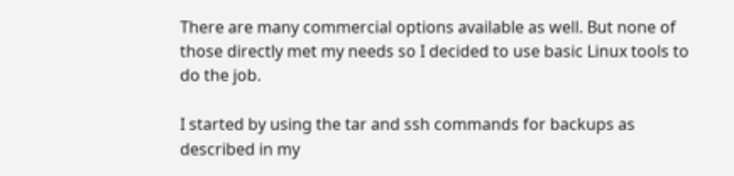There are many commercial options available as well. But none of those directly met my needs so I decided to use basic Linux tools to do the job.

I started by using the tar and ssh commands for backups as described in my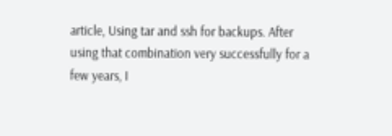article, Using tar and ssh for backups. After using that combination very successfully for a few years, I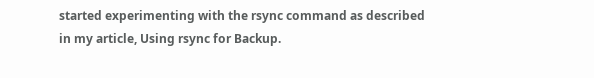started experimenting with the rsync command as described in my article, Using rsync for Backup.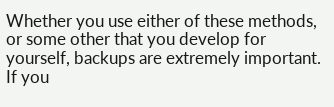Whether you use either of these methods, or some other that you develop for yourself, backups are extremely important. If you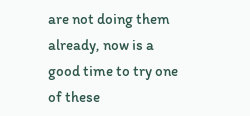are not doing them already, now is a good time to try one of these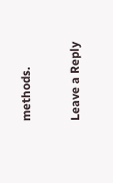methods.

Leave a Reply